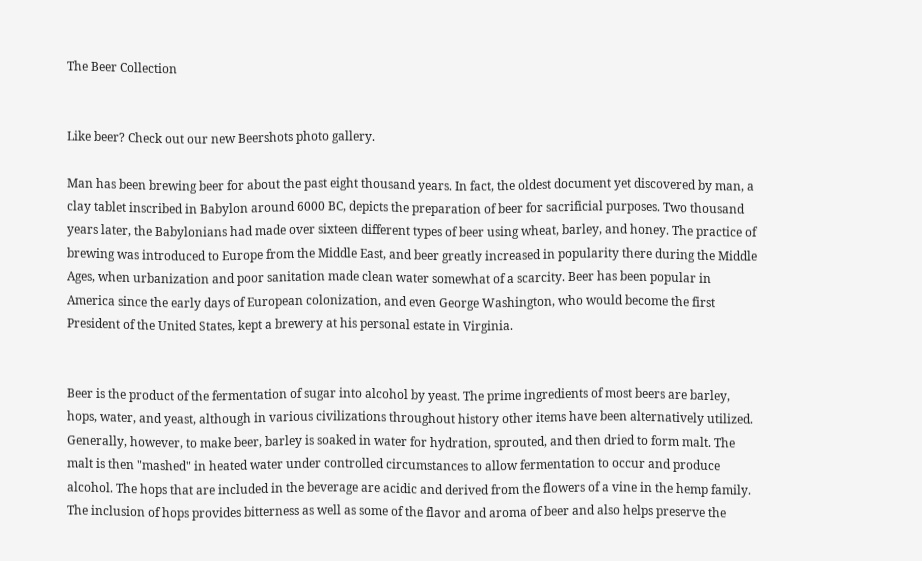The Beer Collection


Like beer? Check out our new Beershots photo gallery.

Man has been brewing beer for about the past eight thousand years. In fact, the oldest document yet discovered by man, a clay tablet inscribed in Babylon around 6000 BC, depicts the preparation of beer for sacrificial purposes. Two thousand years later, the Babylonians had made over sixteen different types of beer using wheat, barley, and honey. The practice of brewing was introduced to Europe from the Middle East, and beer greatly increased in popularity there during the Middle Ages, when urbanization and poor sanitation made clean water somewhat of a scarcity. Beer has been popular in America since the early days of European colonization, and even George Washington, who would become the first President of the United States, kept a brewery at his personal estate in Virginia.


Beer is the product of the fermentation of sugar into alcohol by yeast. The prime ingredients of most beers are barley, hops, water, and yeast, although in various civilizations throughout history other items have been alternatively utilized. Generally, however, to make beer, barley is soaked in water for hydration, sprouted, and then dried to form malt. The malt is then "mashed" in heated water under controlled circumstances to allow fermentation to occur and produce alcohol. The hops that are included in the beverage are acidic and derived from the flowers of a vine in the hemp family. The inclusion of hops provides bitterness as well as some of the flavor and aroma of beer and also helps preserve the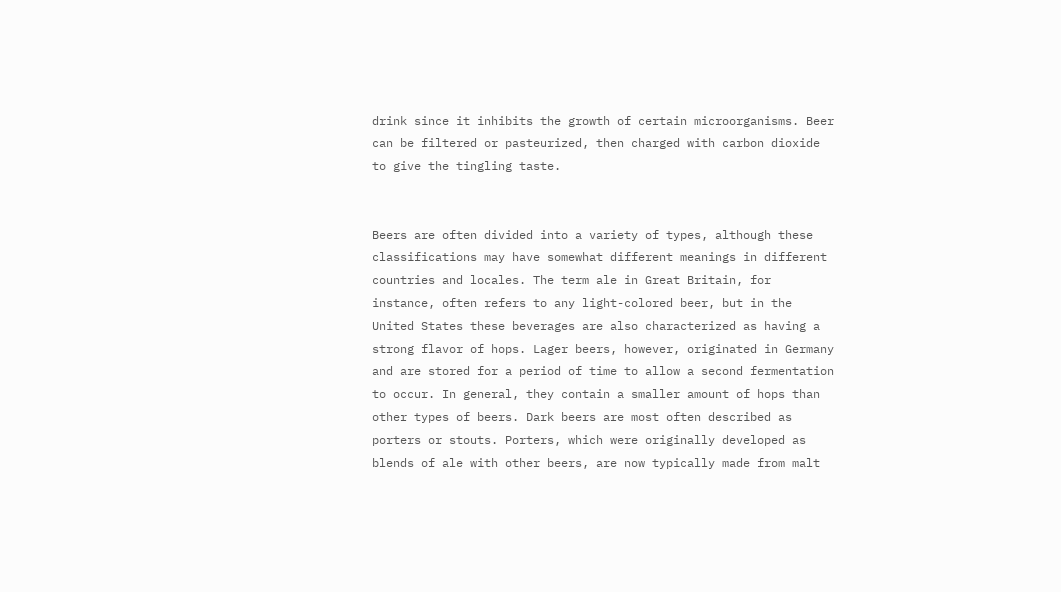drink since it inhibits the growth of certain microorganisms. Beer can be filtered or pasteurized, then charged with carbon dioxide to give the tingling taste.


Beers are often divided into a variety of types, although these classifications may have somewhat different meanings in different countries and locales. The term ale in Great Britain, for instance, often refers to any light-colored beer, but in the United States these beverages are also characterized as having a strong flavor of hops. Lager beers, however, originated in Germany and are stored for a period of time to allow a second fermentation to occur. In general, they contain a smaller amount of hops than other types of beers. Dark beers are most often described as porters or stouts. Porters, which were originally developed as blends of ale with other beers, are now typically made from malt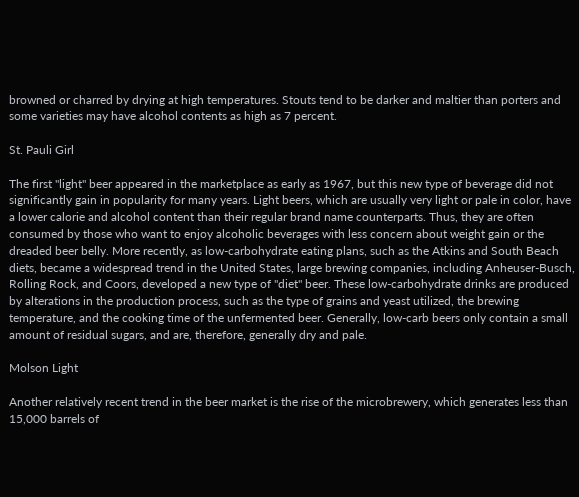browned or charred by drying at high temperatures. Stouts tend to be darker and maltier than porters and some varieties may have alcohol contents as high as 7 percent.

St. Pauli Girl

The first "light" beer appeared in the marketplace as early as 1967, but this new type of beverage did not significantly gain in popularity for many years. Light beers, which are usually very light or pale in color, have a lower calorie and alcohol content than their regular brand name counterparts. Thus, they are often consumed by those who want to enjoy alcoholic beverages with less concern about weight gain or the dreaded beer belly. More recently, as low-carbohydrate eating plans, such as the Atkins and South Beach diets, became a widespread trend in the United States, large brewing companies, including Anheuser-Busch, Rolling Rock, and Coors, developed a new type of "diet" beer. These low-carbohydrate drinks are produced by alterations in the production process, such as the type of grains and yeast utilized, the brewing temperature, and the cooking time of the unfermented beer. Generally, low-carb beers only contain a small amount of residual sugars, and are, therefore, generally dry and pale.

Molson Light

Another relatively recent trend in the beer market is the rise of the microbrewery, which generates less than 15,000 barrels of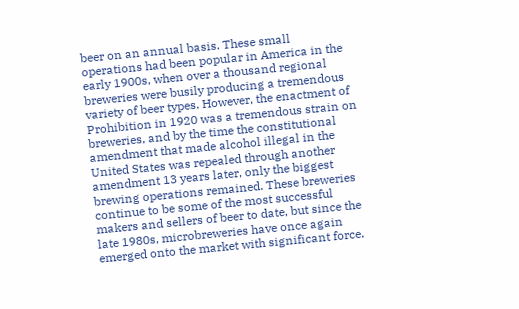beer on an annual basis. These small operations had been popular in America in the early 1900s, when over a thousand regional breweries were busily producing a tremendous variety of beer types. However, the enactment of Prohibition in 1920 was a tremendous strain on breweries, and by the time the constitutional amendment that made alcohol illegal in the United States was repealed through another amendment 13 years later, only the biggest brewing operations remained. These breweries continue to be some of the most successful makers and sellers of beer to date, but since the late 1980s, microbreweries have once again emerged onto the market with significant force.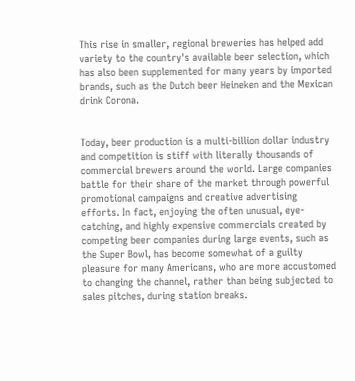This rise in smaller, regional breweries has helped add variety to the country's available beer selection, which has also been supplemented for many years by imported brands, such as the Dutch beer Heineken and the Mexican drink Corona.


Today, beer production is a multi-billion dollar industry and competition is stiff with literally thousands of commercial brewers around the world. Large companies battle for their share of the market through powerful promotional campaigns and creative advertising efforts. In fact, enjoying the often unusual, eye-catching, and highly expensive commercials created by competing beer companies during large events, such as the Super Bowl, has become somewhat of a guilty pleasure for many Americans, who are more accustomed to changing the channel, rather than being subjected to sales pitches, during station breaks.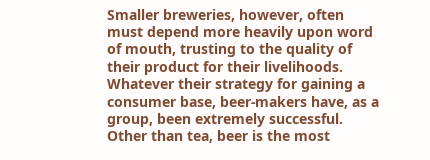Smaller breweries, however, often must depend more heavily upon word of mouth, trusting to the quality of their product for their livelihoods. Whatever their strategy for gaining a consumer base, beer-makers have, as a group, been extremely successful. Other than tea, beer is the most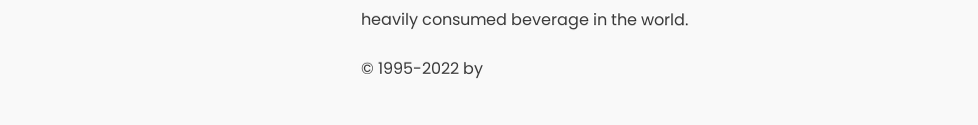heavily consumed beverage in the world.

© 1995-2022 by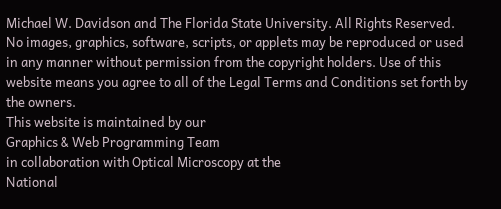Michael W. Davidson and The Florida State University. All Rights Reserved. No images, graphics, software, scripts, or applets may be reproduced or used in any manner without permission from the copyright holders. Use of this website means you agree to all of the Legal Terms and Conditions set forth by the owners.
This website is maintained by our
Graphics & Web Programming Team
in collaboration with Optical Microscopy at the
National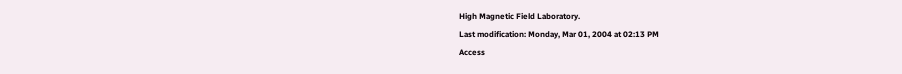High Magnetic Field Laboratory.
Last modification: Monday, Mar 01, 2004 at 02:13 PM
Access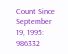Count Since September 19, 1995: 986332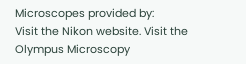Microscopes provided by:
Visit the Nikon website. Visit the Olympus Microscopy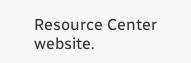Resource Center website.